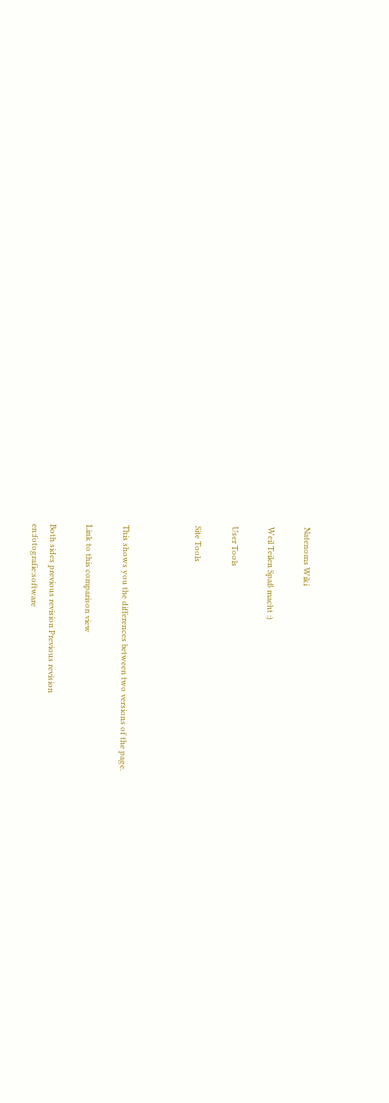Natenoms Wiki

Weil Teilen Spaß macht :)

User Tools

Site Tools



This shows you the differences between two versions of the page.

Link to this comparison view

Both sides previous revision Previous revision
en:fotografie:software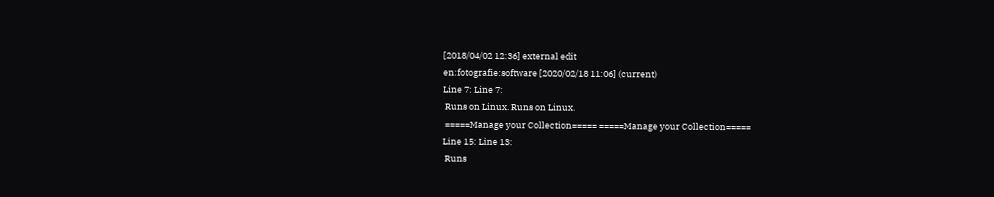[2018/04/02 12:36] external edit
en:fotografie:software [2020/02/18 11:06] (current)
Line 7: Line 7:
 Runs on Linux. Runs on Linux.
 =====Manage your Collection===== =====Manage your Collection=====
Line 15: Line 13:
 Runs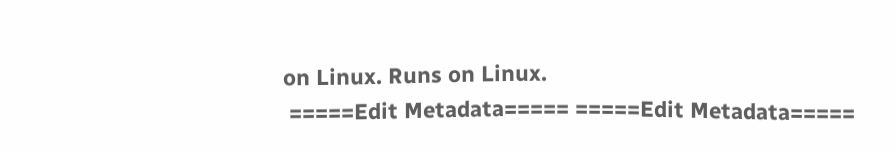on Linux. Runs on Linux.
 =====Edit Metadata===== =====Edit Metadata=====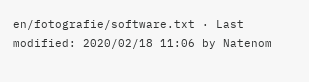en/fotografie/software.txt · Last modified: 2020/02/18 11:06 by Natenom